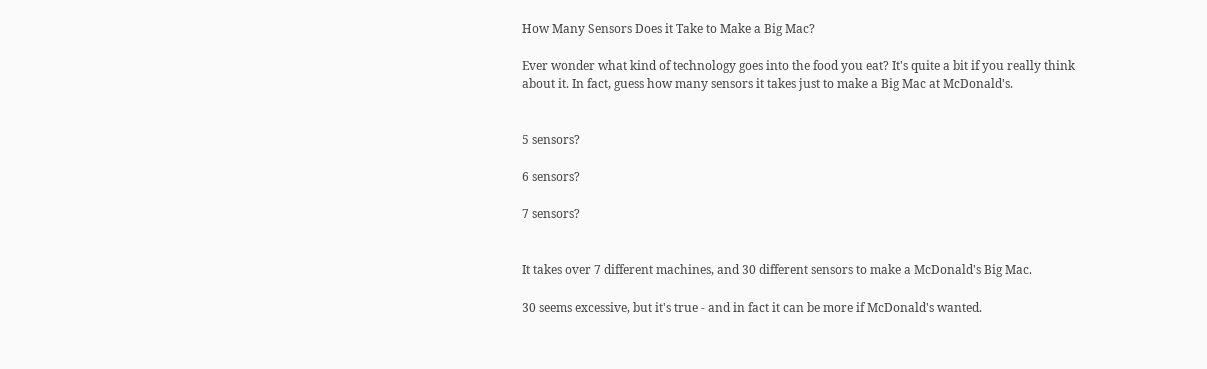How Many Sensors Does it Take to Make a Big Mac?

Ever wonder what kind of technology goes into the food you eat? It's quite a bit if you really think about it. In fact, guess how many sensors it takes just to make a Big Mac at McDonald's.


5 sensors?

6 sensors?

7 sensors?


It takes over 7 different machines, and 30 different sensors to make a McDonald's Big Mac.

30 seems excessive, but it's true - and in fact it can be more if McDonald's wanted.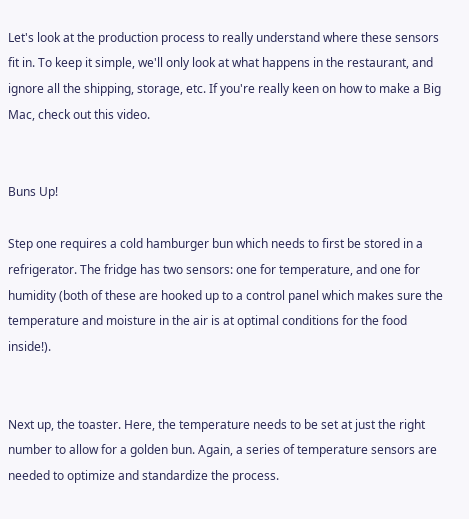Let's look at the production process to really understand where these sensors fit in. To keep it simple, we'll only look at what happens in the restaurant, and ignore all the shipping, storage, etc. If you're really keen on how to make a Big Mac, check out this video.


Buns Up!

Step one requires a cold hamburger bun which needs to first be stored in a refrigerator. The fridge has two sensors: one for temperature, and one for humidity (both of these are hooked up to a control panel which makes sure the temperature and moisture in the air is at optimal conditions for the food inside!).


Next up, the toaster. Here, the temperature needs to be set at just the right number to allow for a golden bun. Again, a series of temperature sensors are needed to optimize and standardize the process.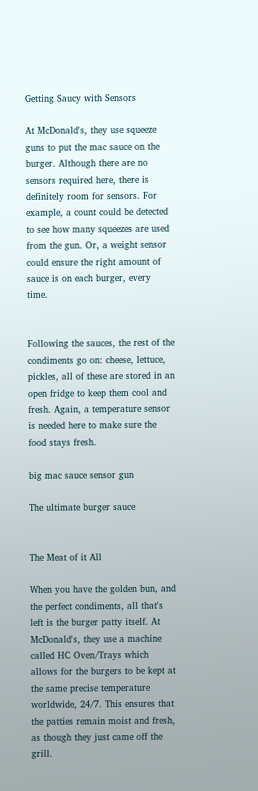Getting Saucy with Sensors

At McDonald's, they use squeeze guns to put the mac sauce on the burger. Although there are no sensors required here, there is definitely room for sensors. For example, a count could be detected to see how many squeezes are used from the gun. Or, a weight sensor could ensure the right amount of sauce is on each burger, every time.


Following the sauces, the rest of the condiments go on: cheese, lettuce, pickles, all of these are stored in an open fridge to keep them cool and fresh. Again, a temperature sensor is needed here to make sure the food stays fresh.

big mac sauce sensor gun

The ultimate burger sauce


The Meat of it All

When you have the golden bun, and the perfect condiments, all that's left is the burger patty itself. At McDonald's, they use a machine called HC Oven/Trays which allows for the burgers to be kept at the same precise temperature worldwide, 24/7. This ensures that the patties remain moist and fresh, as though they just came off the grill.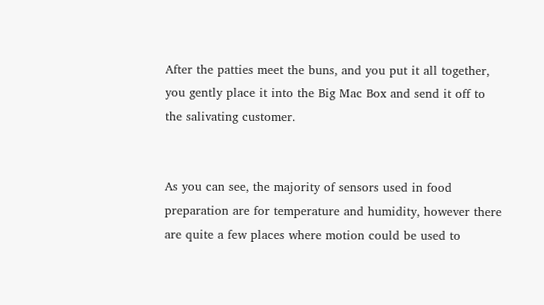After the patties meet the buns, and you put it all together, you gently place it into the Big Mac Box and send it off to the salivating customer.


As you can see, the majority of sensors used in food preparation are for temperature and humidity, however there are quite a few places where motion could be used to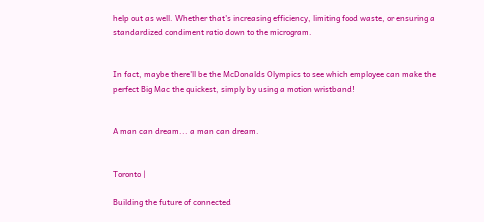help out as well. Whether that's increasing efficiency, limiting food waste, or ensuring a standardized condiment ratio down to the microgram.


In fact, maybe there'll be the McDonalds Olympics to see which employee can make the perfect Big Mac the quickest, simply by using a motion wristband!


A man can dream... a man can dream.


Toronto |

Building the future of connected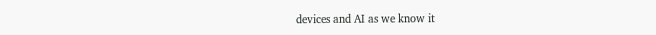devices and AI as we know it